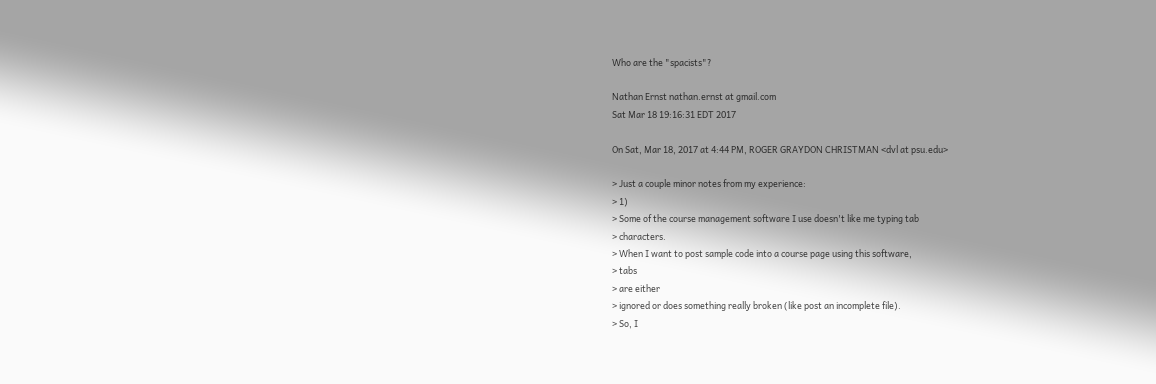Who are the "spacists"?

Nathan Ernst nathan.ernst at gmail.com
Sat Mar 18 19:16:31 EDT 2017

On Sat, Mar 18, 2017 at 4:44 PM, ROGER GRAYDON CHRISTMAN <dvl at psu.edu>

> Just a couple minor notes from my experience:
> 1)
> Some of the course management software I use doesn't like me typing tab
> characters.
> When I want to post sample code into a course page using this software,
> tabs
> are either
> ignored or does something really broken (like post an incomplete file).
> So, I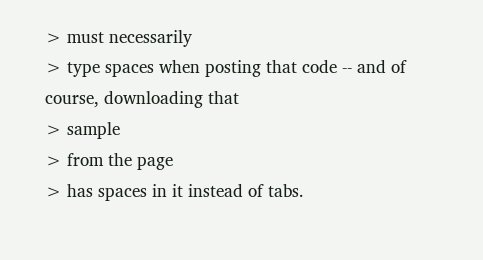> must necessarily
> type spaces when posting that code -- and of course, downloading that
> sample
> from the page
> has spaces in it instead of tabs.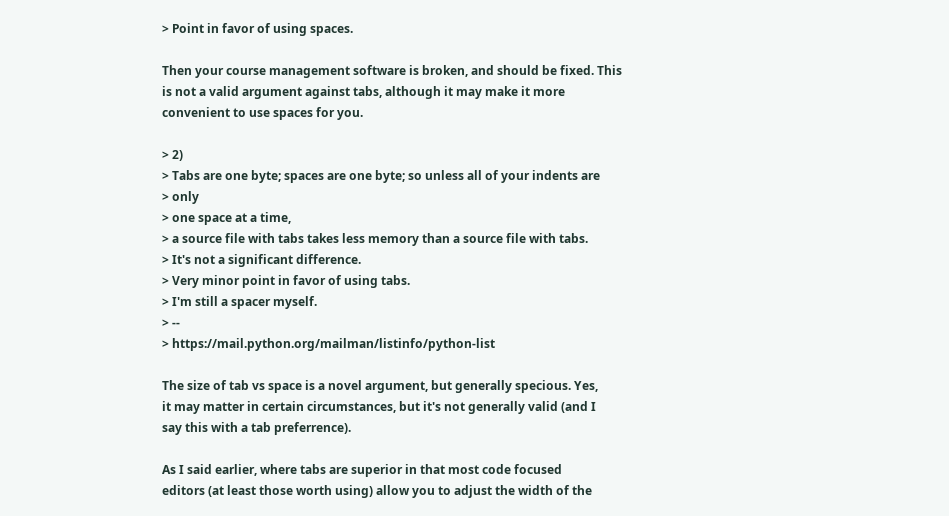> Point in favor of using spaces.

Then your course management software is broken, and should be fixed. This
is not a valid argument against tabs, although it may make it more
convenient to use spaces for you.

> 2)
> Tabs are one byte; spaces are one byte; so unless all of your indents are
> only
> one space at a time,
> a source file with tabs takes less memory than a source file with tabs.
> It's not a significant difference.
> Very minor point in favor of using tabs.
> I'm still a spacer myself.
> --
> https://mail.python.org/mailman/listinfo/python-list

The size of tab vs space is a novel argument, but generally specious. Yes,
it may matter in certain circumstances, but it's not generally valid (and I
say this with a tab preferrence).

As I said earlier, where tabs are superior in that most code focused
editors (at least those worth using) allow you to adjust the width of the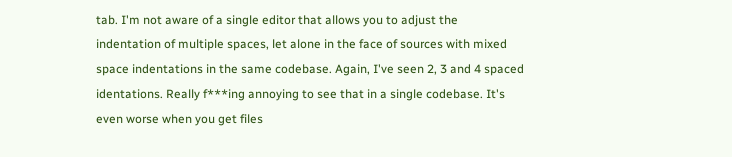tab. I'm not aware of a single editor that allows you to adjust the
indentation of multiple spaces, let alone in the face of sources with mixed
space indentations in the same codebase. Again, I've seen 2, 3 and 4 spaced
identations. Really f***ing annoying to see that in a single codebase. It's
even worse when you get files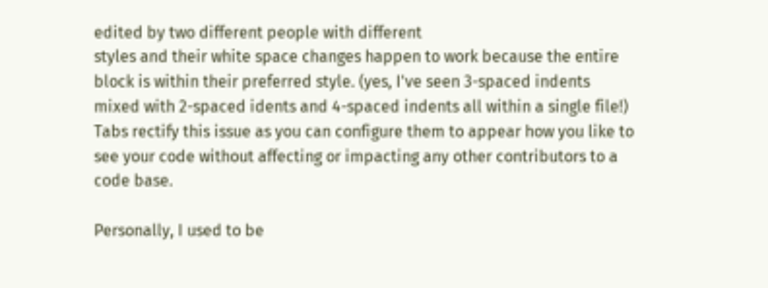edited by two different people with different
styles and their white space changes happen to work because the entire
block is within their preferred style. (yes, I've seen 3-spaced indents
mixed with 2-spaced idents and 4-spaced indents all within a single file!)
Tabs rectify this issue as you can configure them to appear how you like to
see your code without affecting or impacting any other contributors to a
code base.

Personally, I used to be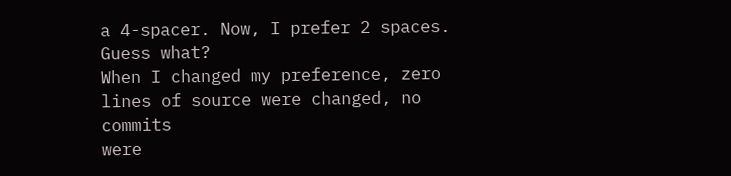a 4-spacer. Now, I prefer 2 spaces. Guess what?
When I changed my preference, zero lines of source were changed, no commits
were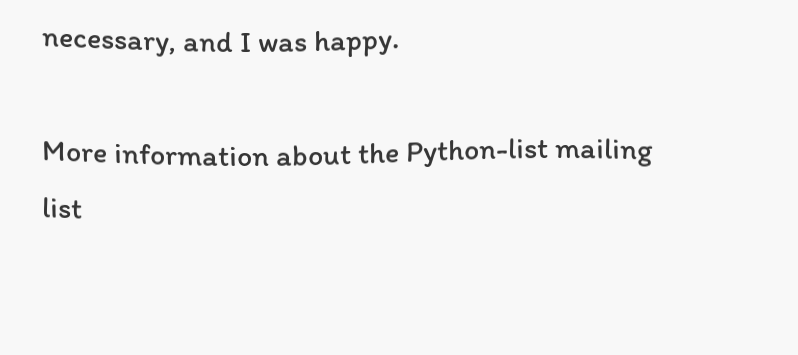necessary, and I was happy.

More information about the Python-list mailing list